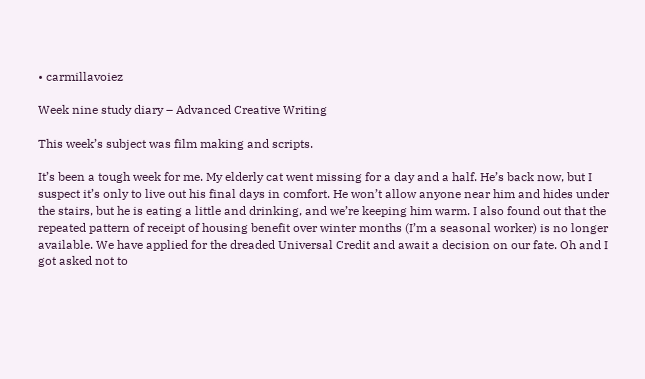• carmillavoiez

Week nine study diary – Advanced Creative Writing

This week’s subject was film making and scripts.

It’s been a tough week for me. My elderly cat went missing for a day and a half. He’s back now, but I suspect it’s only to live out his final days in comfort. He won’t allow anyone near him and hides under the stairs, but he is eating a little and drinking, and we’re keeping him warm. I also found out that the repeated pattern of receipt of housing benefit over winter months (I’m a seasonal worker) is no longer available. We have applied for the dreaded Universal Credit and await a decision on our fate. Oh and I got asked not to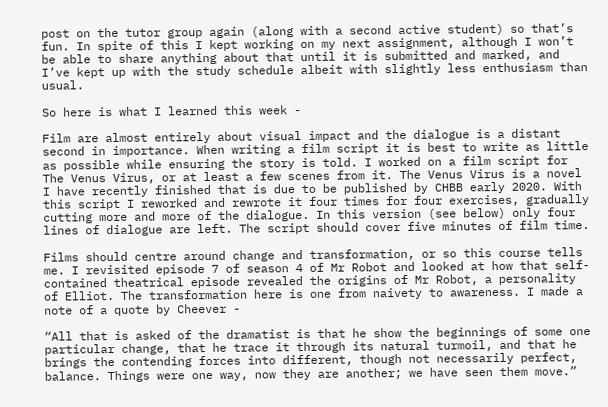post on the tutor group again (along with a second active student) so that’s fun. In spite of this I kept working on my next assignment, although I won’t be able to share anything about that until it is submitted and marked, and I’ve kept up with the study schedule albeit with slightly less enthusiasm than usual.

So here is what I learned this week -

Film are almost entirely about visual impact and the dialogue is a distant second in importance. When writing a film script it is best to write as little as possible while ensuring the story is told. I worked on a film script for The Venus Virus, or at least a few scenes from it. The Venus Virus is a novel I have recently finished that is due to be published by CHBB early 2020. With this script I reworked and rewrote it four times for four exercises, gradually cutting more and more of the dialogue. In this version (see below) only four lines of dialogue are left. The script should cover five minutes of film time.

Films should centre around change and transformation, or so this course tells me. I revisited episode 7 of season 4 of Mr Robot and looked at how that self-contained theatrical episode revealed the origins of Mr Robot, a personality of Elliot. The transformation here is one from naivety to awareness. I made a note of a quote by Cheever -

“All that is asked of the dramatist is that he show the beginnings of some one particular change, that he trace it through its natural turmoil, and that he brings the contending forces into different, though not necessarily perfect, balance. Things were one way, now they are another; we have seen them move.”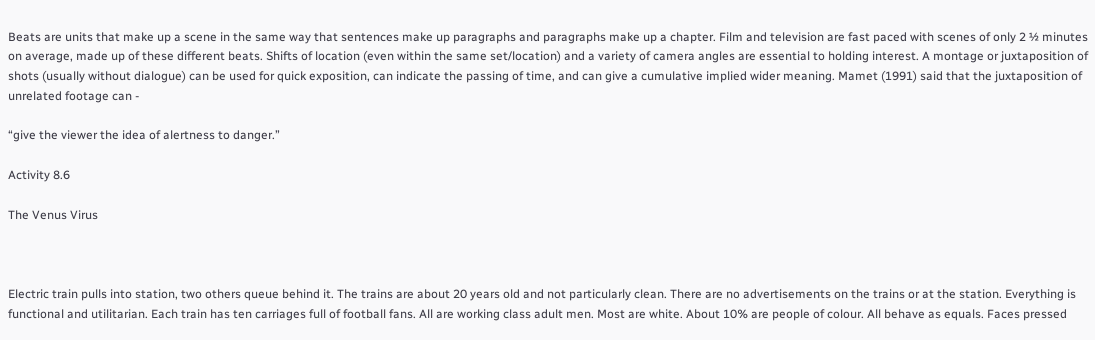Beats are units that make up a scene in the same way that sentences make up paragraphs and paragraphs make up a chapter. Film and television are fast paced with scenes of only 2 ½ minutes on average, made up of these different beats. Shifts of location (even within the same set/location) and a variety of camera angles are essential to holding interest. A montage or juxtaposition of shots (usually without dialogue) can be used for quick exposition, can indicate the passing of time, and can give a cumulative implied wider meaning. Mamet (1991) said that the juxtaposition of unrelated footage can -

“give the viewer the idea of alertness to danger.”

Activity 8.6

The Venus Virus



Electric train pulls into station, two others queue behind it. The trains are about 20 years old and not particularly clean. There are no advertisements on the trains or at the station. Everything is functional and utilitarian. Each train has ten carriages full of football fans. All are working class adult men. Most are white. About 10% are people of colour. All behave as equals. Faces pressed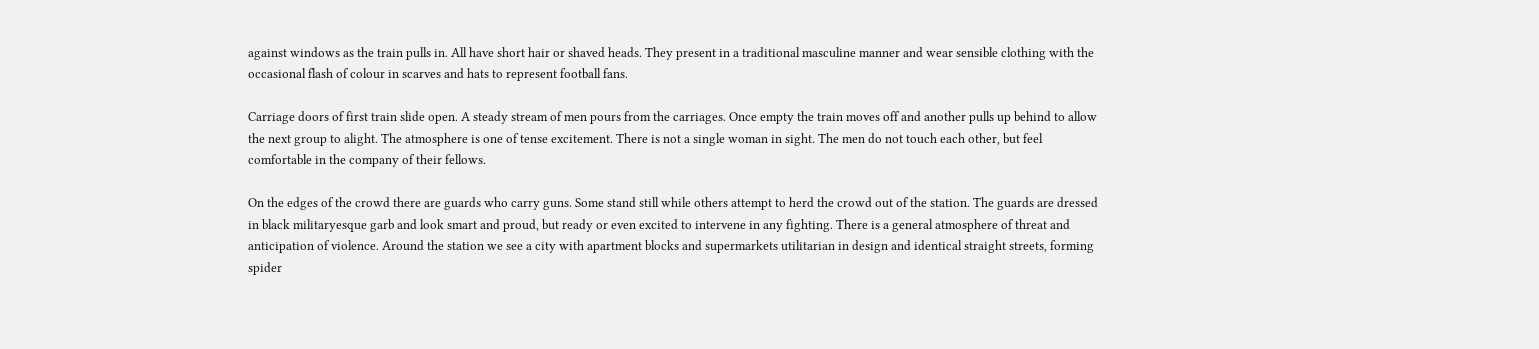against windows as the train pulls in. All have short hair or shaved heads. They present in a traditional masculine manner and wear sensible clothing with the occasional flash of colour in scarves and hats to represent football fans.

Carriage doors of first train slide open. A steady stream of men pours from the carriages. Once empty the train moves off and another pulls up behind to allow the next group to alight. The atmosphere is one of tense excitement. There is not a single woman in sight. The men do not touch each other, but feel comfortable in the company of their fellows.

On the edges of the crowd there are guards who carry guns. Some stand still while others attempt to herd the crowd out of the station. The guards are dressed in black militaryesque garb and look smart and proud, but ready or even excited to intervene in any fighting. There is a general atmosphere of threat and anticipation of violence. Around the station we see a city with apartment blocks and supermarkets utilitarian in design and identical straight streets, forming spider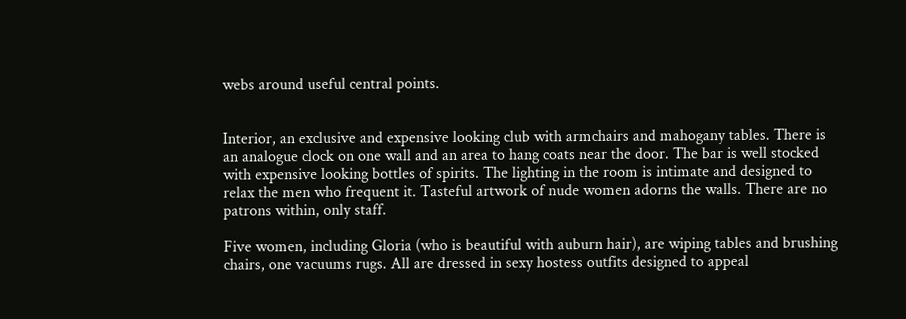webs around useful central points.


Interior, an exclusive and expensive looking club with armchairs and mahogany tables. There is an analogue clock on one wall and an area to hang coats near the door. The bar is well stocked with expensive looking bottles of spirits. The lighting in the room is intimate and designed to relax the men who frequent it. Tasteful artwork of nude women adorns the walls. There are no patrons within, only staff.

Five women, including Gloria (who is beautiful with auburn hair), are wiping tables and brushing chairs, one vacuums rugs. All are dressed in sexy hostess outfits designed to appeal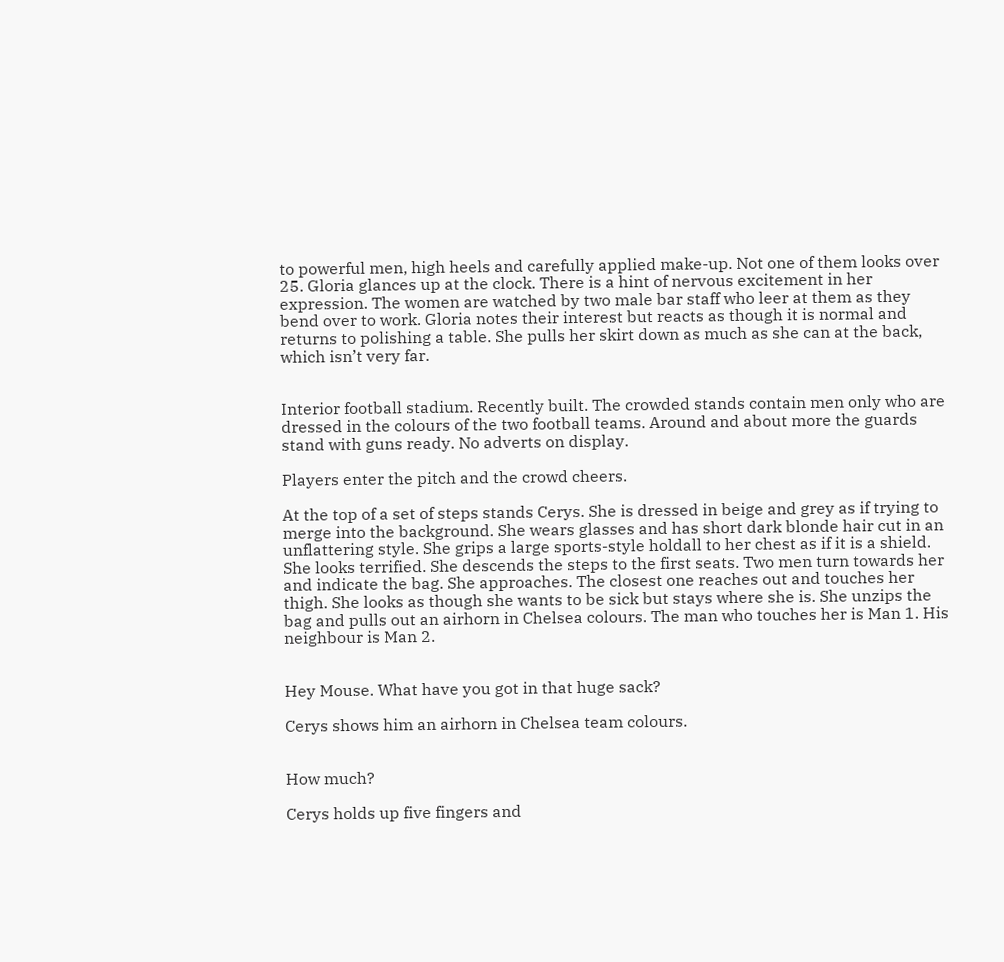to powerful men, high heels and carefully applied make-up. Not one of them looks over 25. Gloria glances up at the clock. There is a hint of nervous excitement in her expression. The women are watched by two male bar staff who leer at them as they bend over to work. Gloria notes their interest but reacts as though it is normal and returns to polishing a table. She pulls her skirt down as much as she can at the back, which isn’t very far.


Interior football stadium. Recently built. The crowded stands contain men only who are dressed in the colours of the two football teams. Around and about more the guards stand with guns ready. No adverts on display.

Players enter the pitch and the crowd cheers.

At the top of a set of steps stands Cerys. She is dressed in beige and grey as if trying to merge into the background. She wears glasses and has short dark blonde hair cut in an unflattering style. She grips a large sports-style holdall to her chest as if it is a shield. She looks terrified. She descends the steps to the first seats. Two men turn towards her and indicate the bag. She approaches. The closest one reaches out and touches her thigh. She looks as though she wants to be sick but stays where she is. She unzips the bag and pulls out an airhorn in Chelsea colours. The man who touches her is Man 1. His neighbour is Man 2.


Hey Mouse. What have you got in that huge sack?

Cerys shows him an airhorn in Chelsea team colours.


How much?

Cerys holds up five fingers and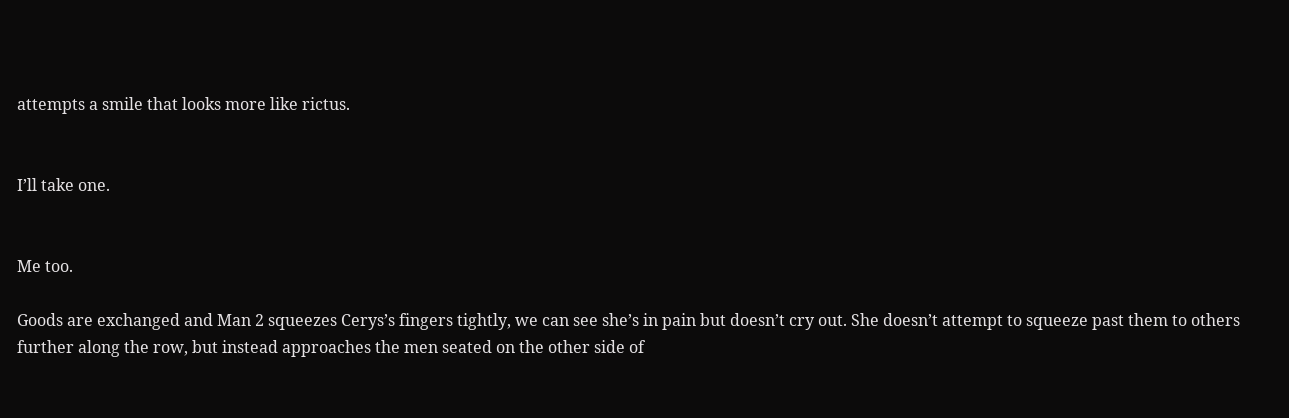attempts a smile that looks more like rictus.


I’ll take one.


Me too.

Goods are exchanged and Man 2 squeezes Cerys’s fingers tightly, we can see she’s in pain but doesn’t cry out. She doesn’t attempt to squeeze past them to others further along the row, but instead approaches the men seated on the other side of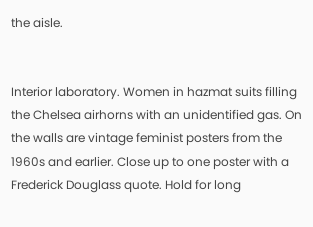the aisle.


Interior laboratory. Women in hazmat suits filling the Chelsea airhorns with an unidentified gas. On the walls are vintage feminist posters from the 1960s and earlier. Close up to one poster with a Frederick Douglass quote. Hold for long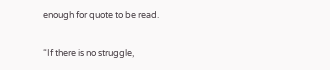enough for quote to be read.

“If there is no struggle,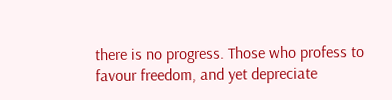there is no progress. Those who profess to favour freedom, and yet depreciate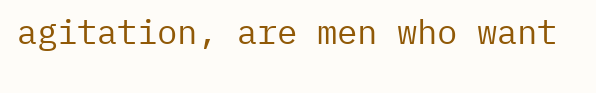agitation, are men who want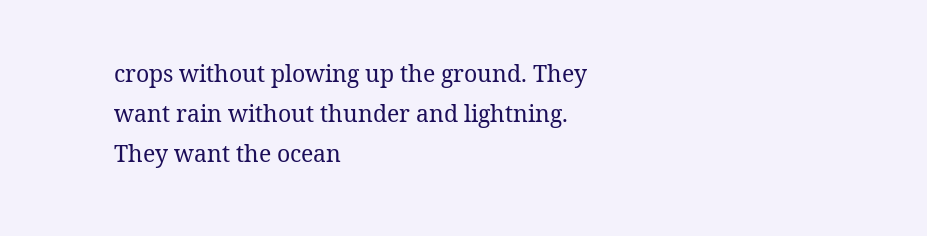crops without plowing up the ground. They want rain without thunder and lightning. They want the ocean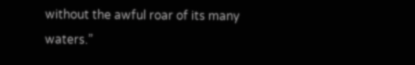without the awful roar of its many waters.”